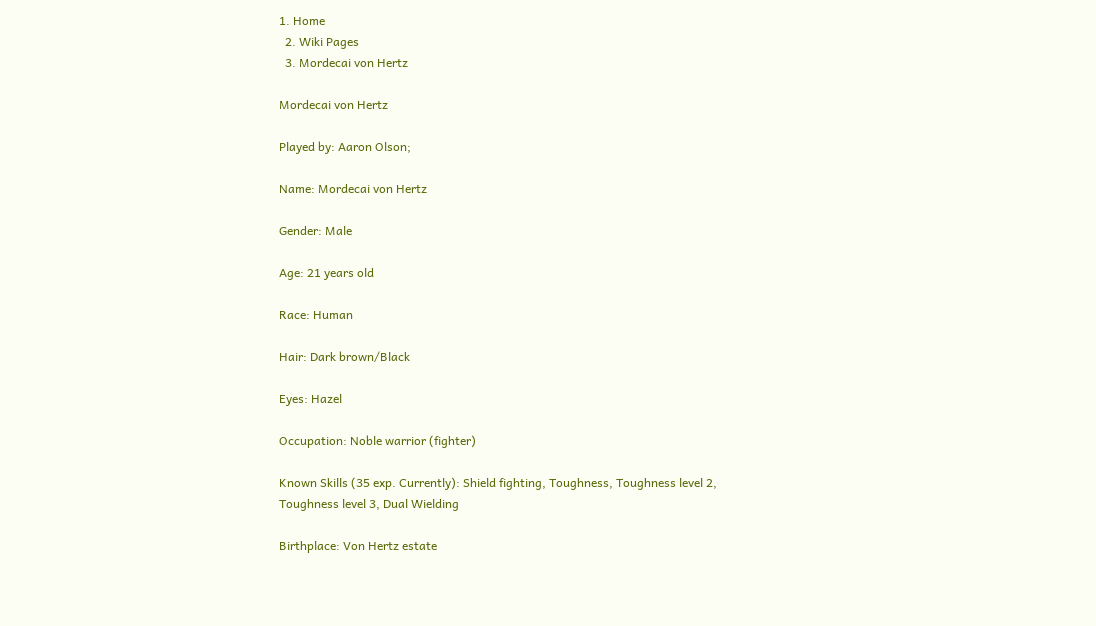1. Home
  2. Wiki Pages
  3. Mordecai von Hertz

Mordecai von Hertz

Played by: Aaron Olson;

Name: Mordecai von Hertz

Gender: Male

Age: 21 years old

Race: Human

Hair: Dark brown/Black

Eyes: Hazel

Occupation: Noble warrior (fighter)

Known Skills (35 exp. Currently): Shield fighting, Toughness, Toughness level 2, Toughness level 3, Dual Wielding

Birthplace: Von Hertz estate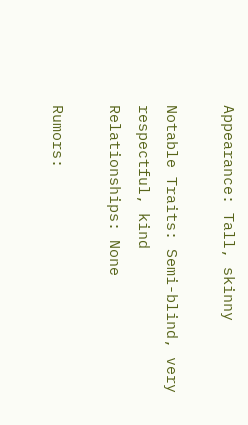Appearance: Tall, skinny

Notable Traits: Semi-blind, very respectful, kind
Relationships: None

Rumors: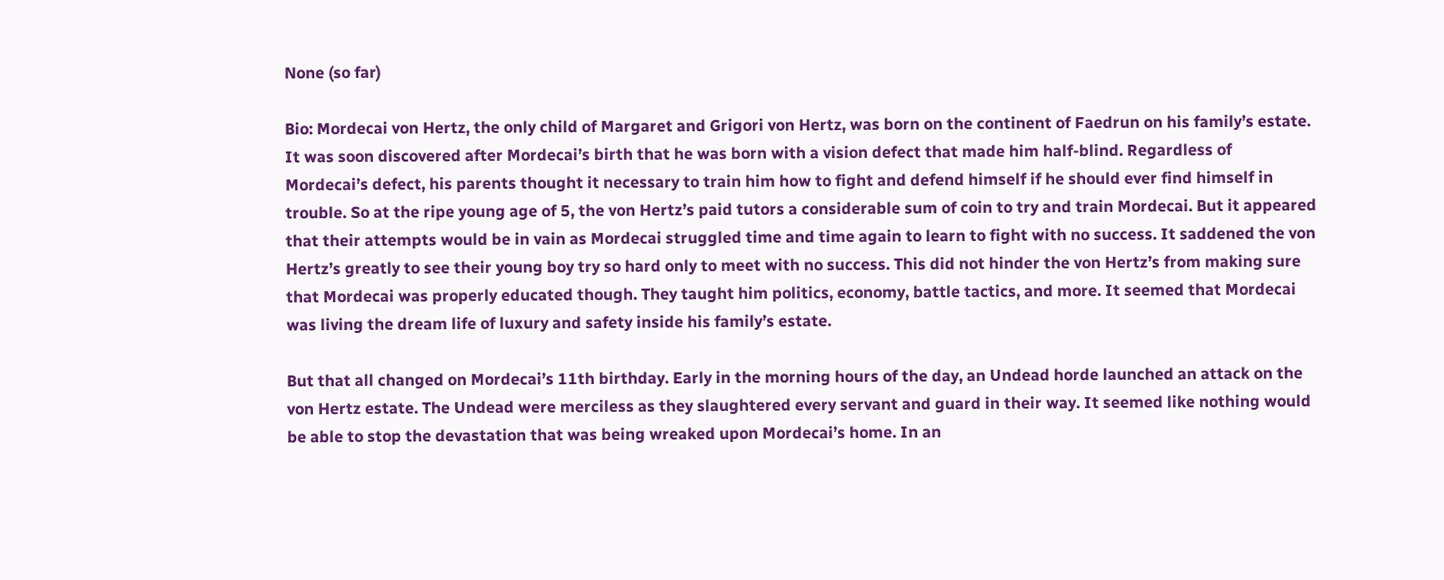None (so far)

Bio: Mordecai von Hertz, the only child of Margaret and Grigori von Hertz, was born on the continent of Faedrun on his family’s estate. It was soon discovered after Mordecai’s birth that he was born with a vision defect that made him half-blind. Regardless of Mordecai’s defect, his parents thought it necessary to train him how to fight and defend himself if he should ever find himself in trouble. So at the ripe young age of 5, the von Hertz’s paid tutors a considerable sum of coin to try and train Mordecai. But it appeared that their attempts would be in vain as Mordecai struggled time and time again to learn to fight with no success. It saddened the von Hertz’s greatly to see their young boy try so hard only to meet with no success. This did not hinder the von Hertz’s from making sure that Mordecai was properly educated though. They taught him politics, economy, battle tactics, and more. It seemed that Mordecai was living the dream life of luxury and safety inside his family’s estate.

But that all changed on Mordecai’s 11th birthday. Early in the morning hours of the day, an Undead horde launched an attack on the von Hertz estate. The Undead were merciless as they slaughtered every servant and guard in their way. It seemed like nothing would be able to stop the devastation that was being wreaked upon Mordecai’s home. In an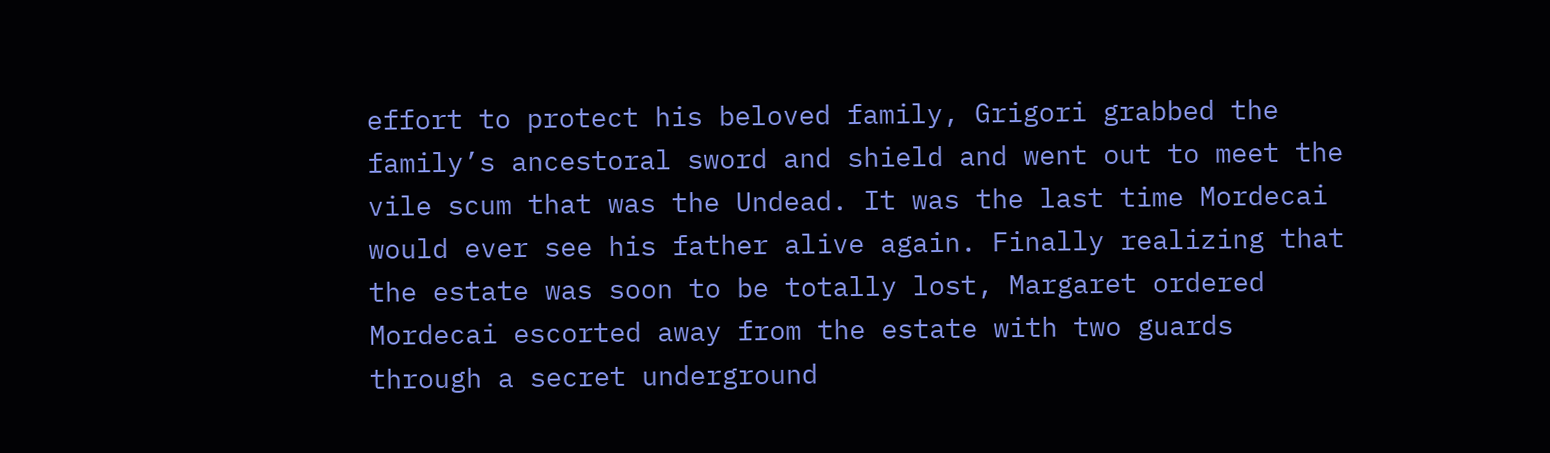effort to protect his beloved family, Grigori grabbed the family’s ancestoral sword and shield and went out to meet the vile scum that was the Undead. It was the last time Mordecai would ever see his father alive again. Finally realizing that the estate was soon to be totally lost, Margaret ordered Mordecai escorted away from the estate with two guards through a secret underground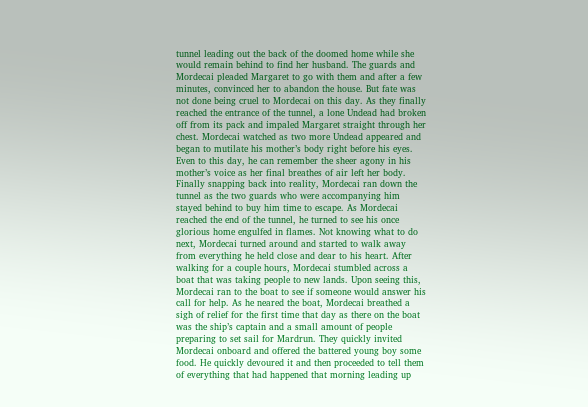tunnel leading out the back of the doomed home while she would remain behind to find her husband. The guards and Mordecai pleaded Margaret to go with them and after a few minutes, convinced her to abandon the house. But fate was not done being cruel to Mordecai on this day. As they finally reached the entrance of the tunnel, a lone Undead had broken off from its pack and impaled Margaret straight through her chest. Mordecai watched as two more Undead appeared and began to mutilate his mother’s body right before his eyes. Even to this day, he can remember the sheer agony in his mother’s voice as her final breathes of air left her body. Finally snapping back into reality, Mordecai ran down the tunnel as the two guards who were accompanying him stayed behind to buy him time to escape. As Mordecai reached the end of the tunnel, he turned to see his once glorious home engulfed in flames. Not knowing what to do next, Mordecai turned around and started to walk away from everything he held close and dear to his heart. After walking for a couple hours, Mordecai stumbled across a boat that was taking people to new lands. Upon seeing this, Mordecai ran to the boat to see if someone would answer his call for help. As he neared the boat, Mordecai breathed a sigh of relief for the first time that day as there on the boat was the ship’s captain and a small amount of people preparing to set sail for Mardrun. They quickly invited Mordecai onboard and offered the battered young boy some food. He quickly devoured it and then proceeded to tell them of everything that had happened that morning leading up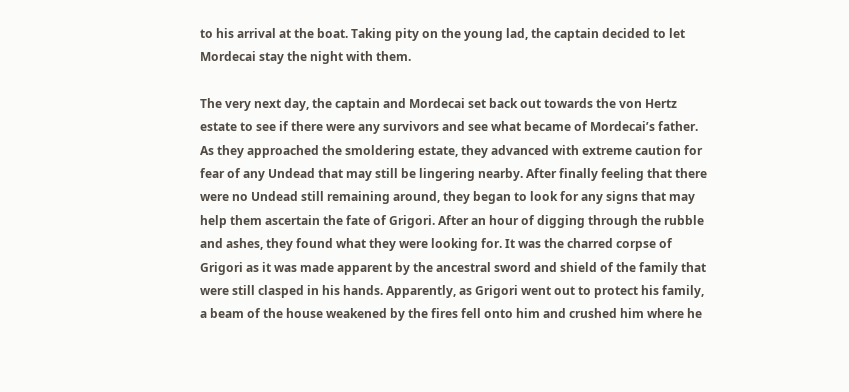to his arrival at the boat. Taking pity on the young lad, the captain decided to let Mordecai stay the night with them.

The very next day, the captain and Mordecai set back out towards the von Hertz estate to see if there were any survivors and see what became of Mordecai’s father. As they approached the smoldering estate, they advanced with extreme caution for fear of any Undead that may still be lingering nearby. After finally feeling that there were no Undead still remaining around, they began to look for any signs that may help them ascertain the fate of Grigori. After an hour of digging through the rubble and ashes, they found what they were looking for. It was the charred corpse of Grigori as it was made apparent by the ancestral sword and shield of the family that were still clasped in his hands. Apparently, as Grigori went out to protect his family, a beam of the house weakened by the fires fell onto him and crushed him where he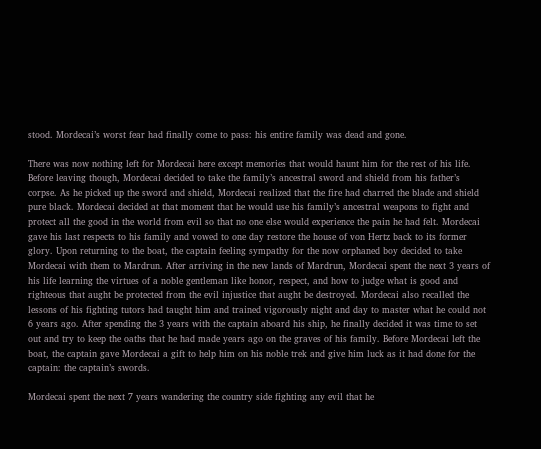stood. Mordecai’s worst fear had finally come to pass: his entire family was dead and gone.

There was now nothing left for Mordecai here except memories that would haunt him for the rest of his life. Before leaving though, Mordecai decided to take the family’s ancestral sword and shield from his father’s corpse. As he picked up the sword and shield, Mordecai realized that the fire had charred the blade and shield pure black. Mordecai decided at that moment that he would use his family’s ancestral weapons to fight and protect all the good in the world from evil so that no one else would experience the pain he had felt. Mordecai gave his last respects to his family and vowed to one day restore the house of von Hertz back to its former glory. Upon returning to the boat, the captain feeling sympathy for the now orphaned boy decided to take Mordecai with them to Mardrun. After arriving in the new lands of Mardrun, Mordecai spent the next 3 years of his life learning the virtues of a noble gentleman like honor, respect, and how to judge what is good and righteous that aught be protected from the evil injustice that aught be destroyed. Mordecai also recalled the lessons of his fighting tutors had taught him and trained vigorously night and day to master what he could not 6 years ago. After spending the 3 years with the captain aboard his ship, he finally decided it was time to set out and try to keep the oaths that he had made years ago on the graves of his family. Before Mordecai left the boat, the captain gave Mordecai a gift to help him on his noble trek and give him luck as it had done for the captain: the captain’s swords.

Mordecai spent the next 7 years wandering the country side fighting any evil that he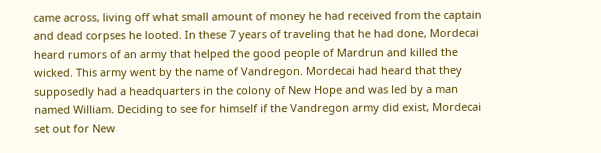came across, living off what small amount of money he had received from the captain and dead corpses he looted. In these 7 years of traveling that he had done, Mordecai heard rumors of an army that helped the good people of Mardrun and killed the wicked. This army went by the name of Vandregon. Mordecai had heard that they supposedly had a headquarters in the colony of New Hope and was led by a man named William. Deciding to see for himself if the Vandregon army did exist, Mordecai set out for New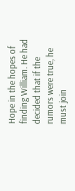Hope in the hopes of finding William. He had decided that if the rumors were true, he must join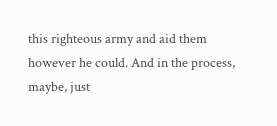this righteous army and aid them however he could. And in the process, maybe, just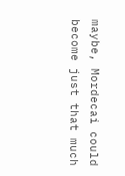maybe, Mordecai could become just that much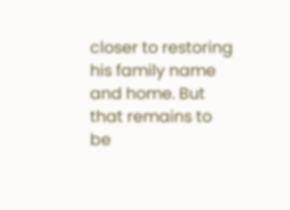closer to restoring his family name and home. But that remains to be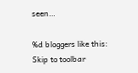seen…

%d bloggers like this:
Skip to toolbar